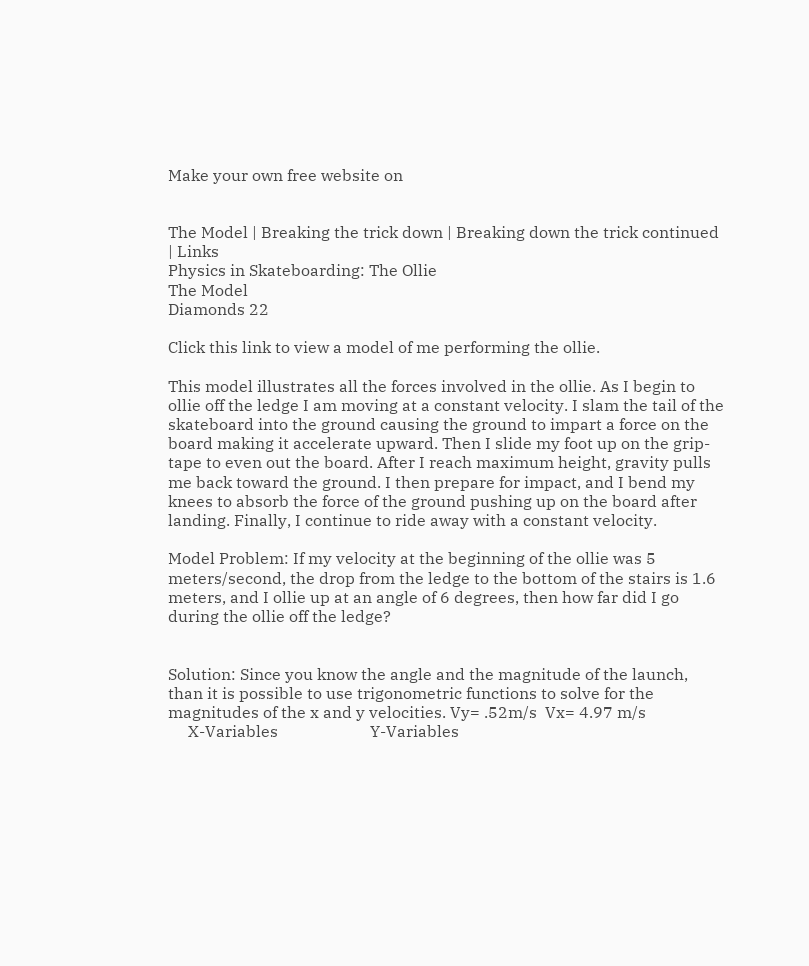Make your own free website on


The Model | Breaking the trick down | Breaking down the trick continued | Links
Physics in Skateboarding: The Ollie
The Model
Diamonds 22

Click this link to view a model of me performing the ollie.

This model illustrates all the forces involved in the ollie. As I begin to ollie off the ledge I am moving at a constant velocity. I slam the tail of the skateboard into the ground causing the ground to impart a force on the board making it accelerate upward. Then I slide my foot up on the grip-tape to even out the board. After I reach maximum height, gravity pulls me back toward the ground. I then prepare for impact, and I bend my knees to absorb the force of the ground pushing up on the board after landing. Finally, I continue to ride away with a constant velocity.

Model Problem: If my velocity at the beginning of the ollie was 5 meters/second, the drop from the ledge to the bottom of the stairs is 1.6 meters, and I ollie up at an angle of 6 degrees, then how far did I go during the ollie off the ledge?


Solution: Since you know the angle and the magnitude of the launch, than it is possible to use trigonometric functions to solve for the magnitudes of the x and y velocities. Vy= .52m/s  Vx= 4.97 m/s
     X-Variables                       Y-Variables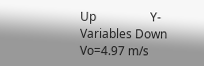Up                  Y-Variables Down
Vo=4.97 m/s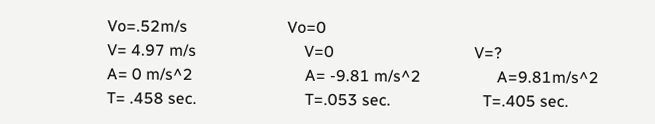Vo=.52m/s                         Vo=0
V= 4.97 m/s                           V=0                                   V=?
A= 0 m/s^2                            A= -9.81 m/s^2                   A=9.81m/s^2
T= .458 sec.                           T=.053 sec.                       T=.405 sec.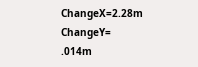ChangeX=2.28m                    ChangeY= .014m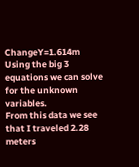ChangeY=1.614m
Using the big 3 equations we can solve for the unknown variables.
From this data we see that I traveled 2.28 meters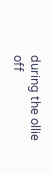during the ollie off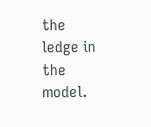the ledge in the model.